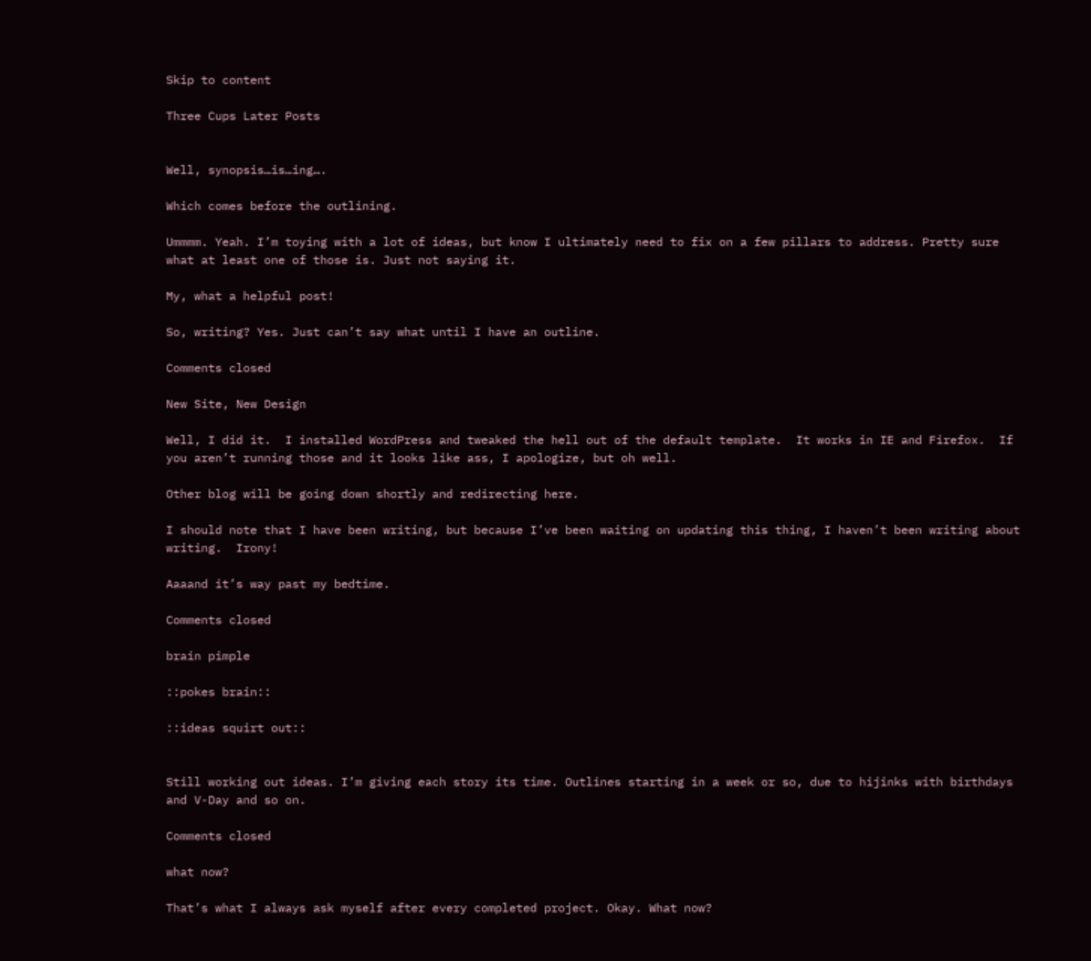Skip to content

Three Cups Later Posts


Well, synopsis…is…ing….

Which comes before the outlining.

Ummmm. Yeah. I’m toying with a lot of ideas, but know I ultimately need to fix on a few pillars to address. Pretty sure what at least one of those is. Just not saying it.

My, what a helpful post!

So, writing? Yes. Just can’t say what until I have an outline.

Comments closed

New Site, New Design

Well, I did it.  I installed WordPress and tweaked the hell out of the default template.  It works in IE and Firefox.  If you aren’t running those and it looks like ass, I apologize, but oh well.

Other blog will be going down shortly and redirecting here.

I should note that I have been writing, but because I’ve been waiting on updating this thing, I haven’t been writing about writing.  Irony!

Aaaand it’s way past my bedtime.

Comments closed

brain pimple

::pokes brain::

::ideas squirt out::


Still working out ideas. I’m giving each story its time. Outlines starting in a week or so, due to hijinks with birthdays and V-Day and so on.

Comments closed

what now?

That’s what I always ask myself after every completed project. Okay. What now?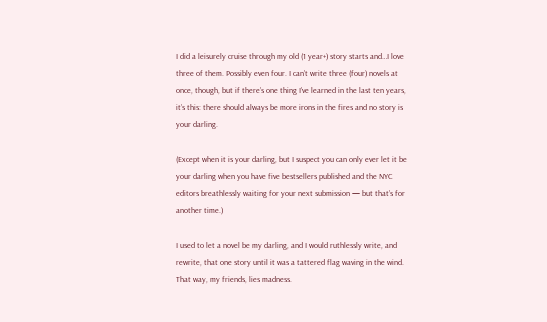I did a leisurely cruise through my old (1 year+) story starts and…I love three of them. Possibly even four. I can’t write three (four) novels at once, though, but if there’s one thing I’ve learned in the last ten years, it’s this: there should always be more irons in the fires and no story is your darling.

(Except when it is your darling, but I suspect you can only ever let it be your darling when you have five bestsellers published and the NYC editors breathlessly waiting for your next submission — but that’s for another time.)

I used to let a novel be my darling, and I would ruthlessly write, and rewrite, that one story until it was a tattered flag waving in the wind. That way, my friends, lies madness.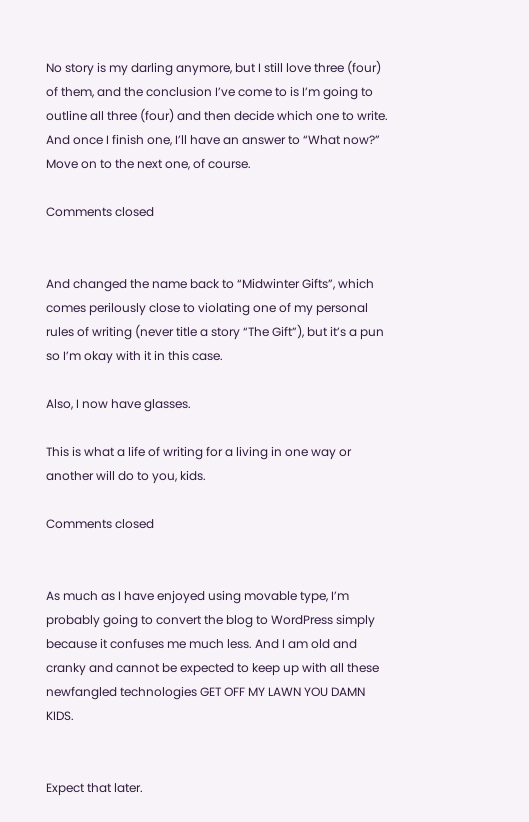No story is my darling anymore, but I still love three (four) of them, and the conclusion I’ve come to is I’m going to outline all three (four) and then decide which one to write. And once I finish one, I’ll have an answer to “What now?” Move on to the next one, of course.

Comments closed


And changed the name back to “Midwinter Gifts”, which comes perilously close to violating one of my personal rules of writing (never title a story “The Gift”), but it’s a pun so I’m okay with it in this case.

Also, I now have glasses.

This is what a life of writing for a living in one way or another will do to you, kids.

Comments closed


As much as I have enjoyed using movable type, I’m probably going to convert the blog to WordPress simply because it confuses me much less. And I am old and cranky and cannot be expected to keep up with all these newfangled technologies GET OFF MY LAWN YOU DAMN KIDS.


Expect that later.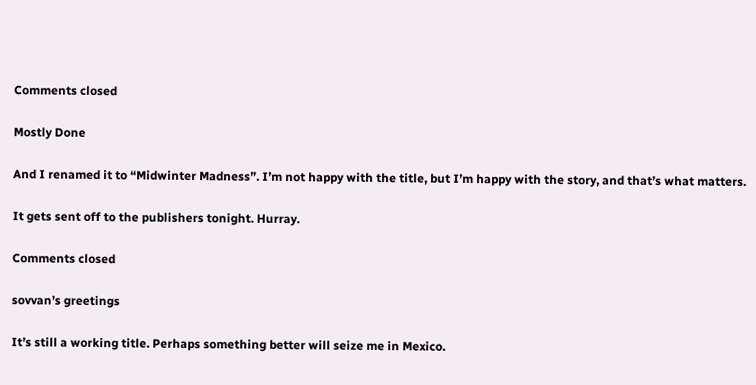Comments closed

Mostly Done

And I renamed it to “Midwinter Madness”. I’m not happy with the title, but I’m happy with the story, and that’s what matters.

It gets sent off to the publishers tonight. Hurray.

Comments closed

sovvan’s greetings

It’s still a working title. Perhaps something better will seize me in Mexico.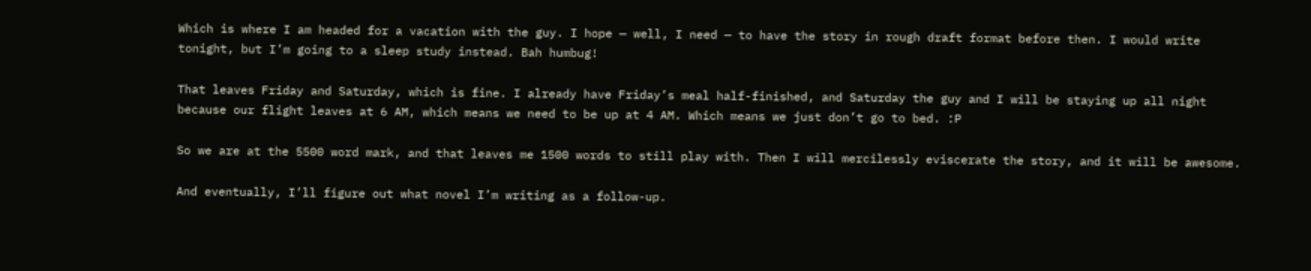Which is where I am headed for a vacation with the guy. I hope — well, I need — to have the story in rough draft format before then. I would write tonight, but I’m going to a sleep study instead. Bah humbug!

That leaves Friday and Saturday, which is fine. I already have Friday’s meal half-finished, and Saturday the guy and I will be staying up all night because our flight leaves at 6 AM, which means we need to be up at 4 AM. Which means we just don’t go to bed. :P

So we are at the 5500 word mark, and that leaves me 1500 words to still play with. Then I will mercilessly eviscerate the story, and it will be awesome.

And eventually, I’ll figure out what novel I’m writing as a follow-up.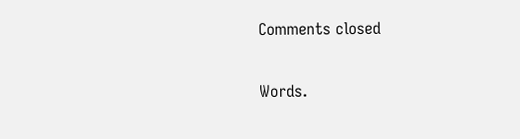Comments closed


Words.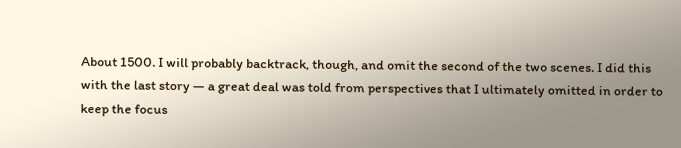About 1500. I will probably backtrack, though, and omit the second of the two scenes. I did this with the last story — a great deal was told from perspectives that I ultimately omitted in order to keep the focus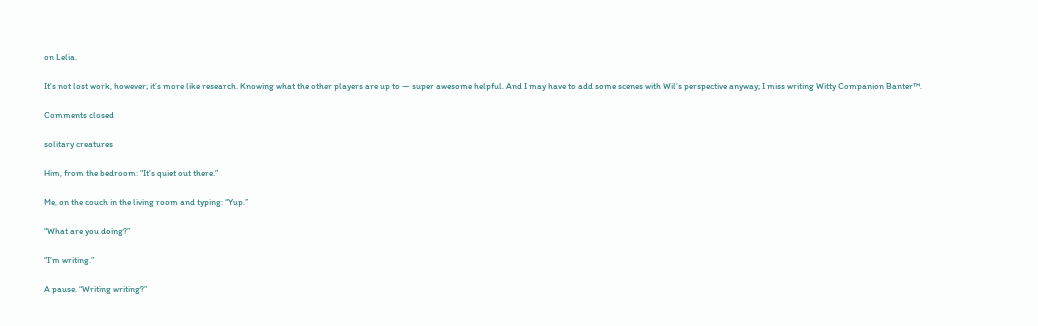on Lelia.

It’s not lost work, however; it’s more like research. Knowing what the other players are up to — super awesome helpful. And I may have to add some scenes with Wil’s perspective anyway; I miss writing Witty Companion Banter™.

Comments closed

solitary creatures

Him, from the bedroom: “It’s quiet out there.”

Me, on the couch in the living room and typing: “Yup.”

“What are you doing?”

“I’m writing.”

A pause. “Writing writing?”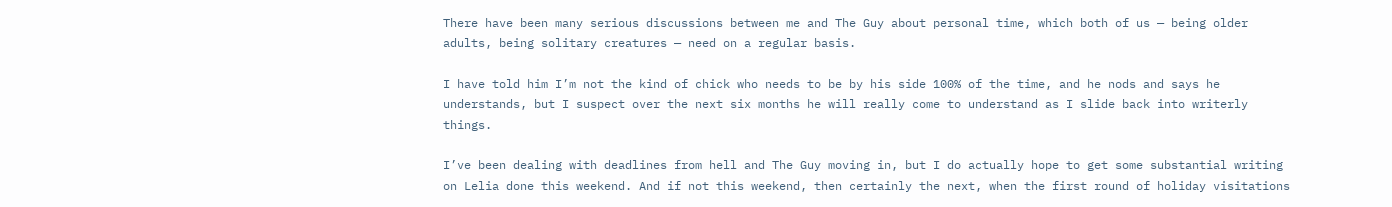There have been many serious discussions between me and The Guy about personal time, which both of us — being older adults, being solitary creatures — need on a regular basis.

I have told him I’m not the kind of chick who needs to be by his side 100% of the time, and he nods and says he understands, but I suspect over the next six months he will really come to understand as I slide back into writerly things.

I’ve been dealing with deadlines from hell and The Guy moving in, but I do actually hope to get some substantial writing on Lelia done this weekend. And if not this weekend, then certainly the next, when the first round of holiday visitations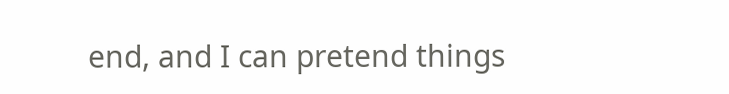end, and I can pretend things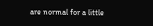are normal for a little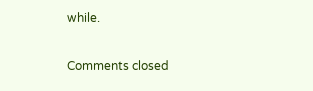while.

Comments closed